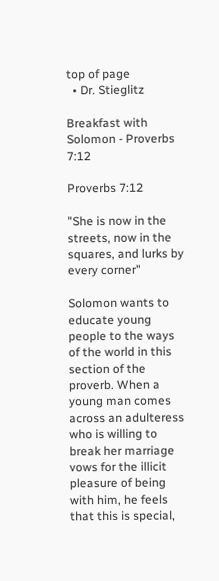top of page
  • Dr. Stieglitz

Breakfast with Solomon - Proverbs 7:12

Proverbs 7:12

"She is now in the streets, now in the squares, and lurks by every corner"

Solomon wants to educate young people to the ways of the world in this section of the proverb. When a young man comes across an adulteress who is willing to break her marriage vows for the illicit pleasure of being with him, he feels that this is special,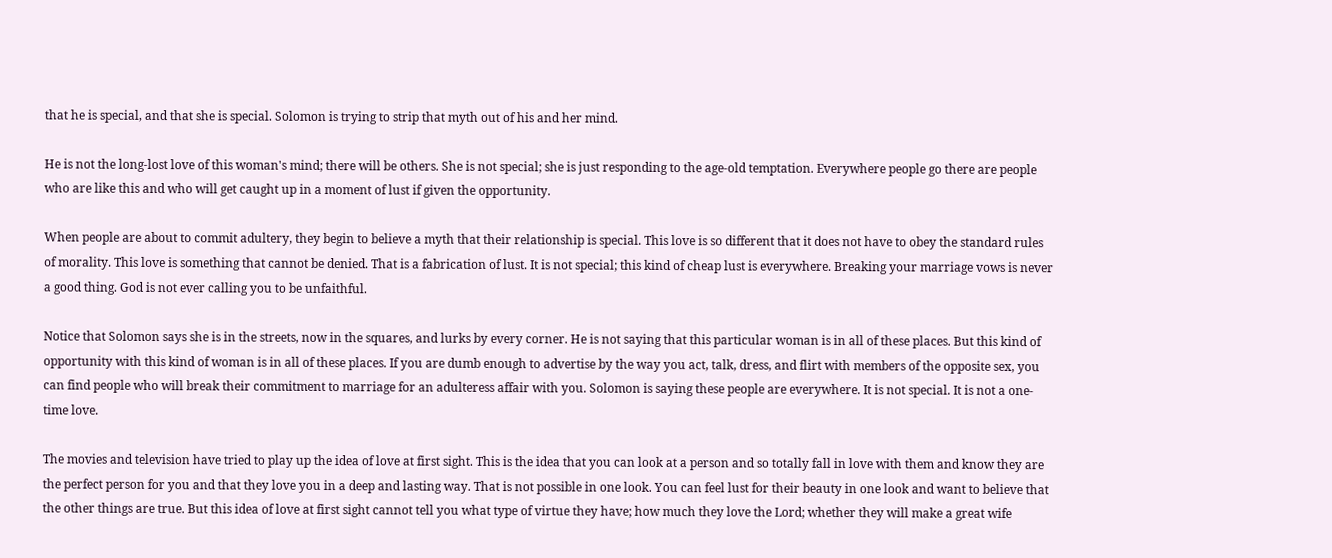that he is special, and that she is special. Solomon is trying to strip that myth out of his and her mind.

He is not the long-lost love of this woman's mind; there will be others. She is not special; she is just responding to the age-old temptation. Everywhere people go there are people who are like this and who will get caught up in a moment of lust if given the opportunity.

When people are about to commit adultery, they begin to believe a myth that their relationship is special. This love is so different that it does not have to obey the standard rules of morality. This love is something that cannot be denied. That is a fabrication of lust. It is not special; this kind of cheap lust is everywhere. Breaking your marriage vows is never a good thing. God is not ever calling you to be unfaithful.

Notice that Solomon says she is in the streets, now in the squares, and lurks by every corner. He is not saying that this particular woman is in all of these places. But this kind of opportunity with this kind of woman is in all of these places. If you are dumb enough to advertise by the way you act, talk, dress, and flirt with members of the opposite sex, you can find people who will break their commitment to marriage for an adulteress affair with you. Solomon is saying these people are everywhere. It is not special. It is not a one-time love.

The movies and television have tried to play up the idea of love at first sight. This is the idea that you can look at a person and so totally fall in love with them and know they are the perfect person for you and that they love you in a deep and lasting way. That is not possible in one look. You can feel lust for their beauty in one look and want to believe that the other things are true. But this idea of love at first sight cannot tell you what type of virtue they have; how much they love the Lord; whether they will make a great wife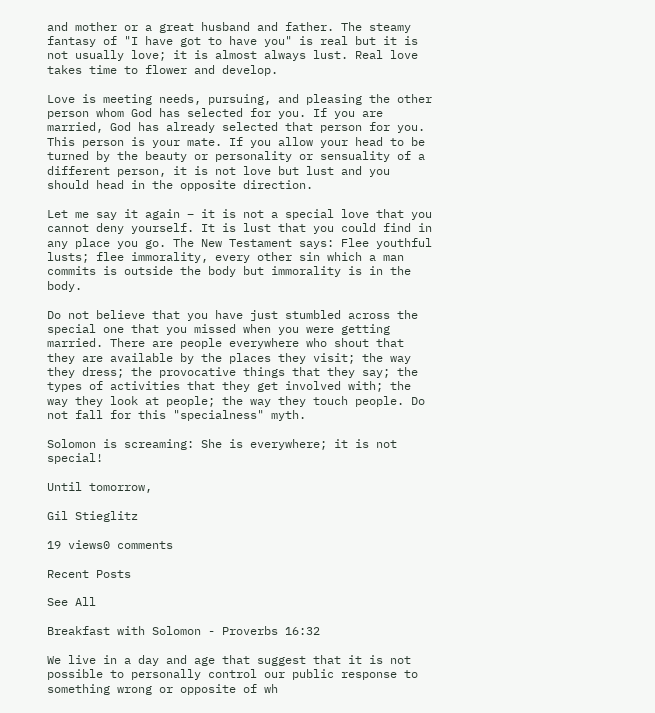and mother or a great husband and father. The steamy fantasy of "I have got to have you" is real but it is not usually love; it is almost always lust. Real love takes time to flower and develop.

Love is meeting needs, pursuing, and pleasing the other person whom God has selected for you. If you are married, God has already selected that person for you. This person is your mate. If you allow your head to be turned by the beauty or personality or sensuality of a different person, it is not love but lust and you should head in the opposite direction.

Let me say it again – it is not a special love that you cannot deny yourself. It is lust that you could find in any place you go. The New Testament says: Flee youthful lusts; flee immorality, every other sin which a man commits is outside the body but immorality is in the body.

Do not believe that you have just stumbled across the special one that you missed when you were getting married. There are people everywhere who shout that they are available by the places they visit; the way they dress; the provocative things that they say; the types of activities that they get involved with; the way they look at people; the way they touch people. Do not fall for this "specialness" myth.

Solomon is screaming: She is everywhere; it is not special!

Until tomorrow,

Gil Stieglitz

19 views0 comments

Recent Posts

See All

Breakfast with Solomon - Proverbs 16:32

We live in a day and age that suggest that it is not possible to personally control our public response to something wrong or opposite of wh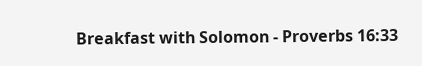Breakfast with Solomon - Proverbs 16:33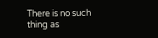There is no such thing as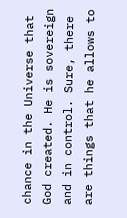chance in the Universe that God created. He is sovereign and in control. Sure, there are things that he allows to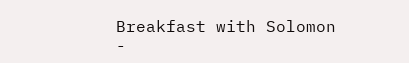Breakfast with Solomon -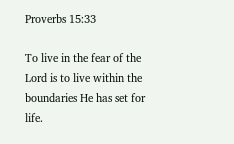Proverbs 15:33

To live in the fear of the Lord is to live within the boundaries He has set for life.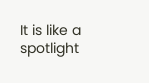It is like a spotlight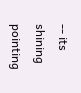-- its shining pointing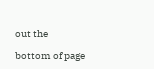out the

bottom of page